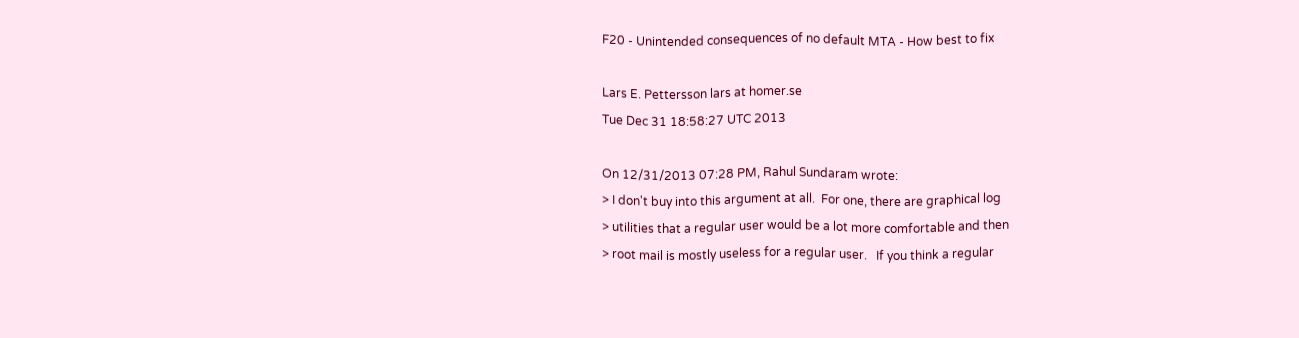F20 - Unintended consequences of no default MTA - How best to fix

Lars E. Pettersson lars at homer.se
Tue Dec 31 18:58:27 UTC 2013

On 12/31/2013 07:28 PM, Rahul Sundaram wrote:
> I don't buy into this argument at all.  For one, there are graphical log
> utilities that a regular user would be a lot more comfortable and then
> root mail is mostly useless for a regular user.   If you think a regular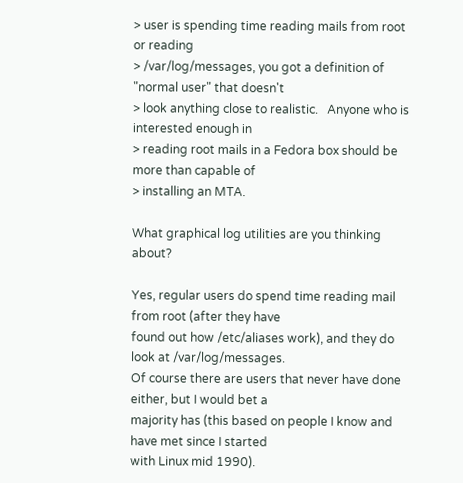> user is spending time reading mails from root or reading
> /var/log/messages, you got a definition of "normal user" that doesn't
> look anything close to realistic.   Anyone who is interested enough in
> reading root mails in a Fedora box should be more than capable of
> installing an MTA.

What graphical log utilities are you thinking about?

Yes, regular users do spend time reading mail from root (after they have
found out how /etc/aliases work), and they do look at /var/log/messages.
Of course there are users that never have done either, but I would bet a
majority has (this based on people I know and have met since I started
with Linux mid 1990).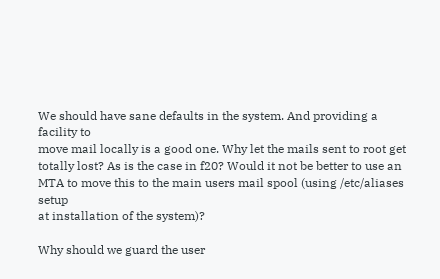We should have sane defaults in the system. And providing a facility to
move mail locally is a good one. Why let the mails sent to root get
totally lost? As is the case in f20? Would it not be better to use an
MTA to move this to the main users mail spool (using /etc/aliases setup
at installation of the system)?

Why should we guard the user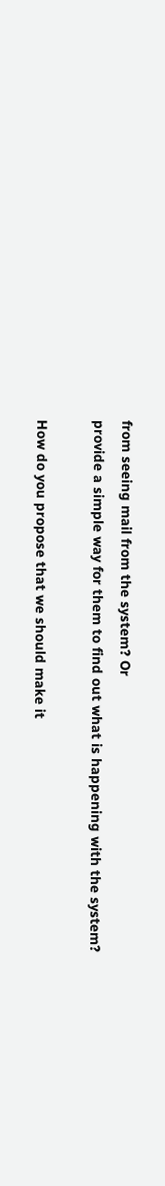from seeing mail from the system? Or
provide a simple way for them to find out what is happening with the system?

How do you propose that we should make it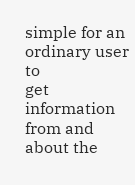simple for an ordinary user to
get information from and about the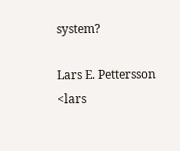system?

Lars E. Pettersson <lars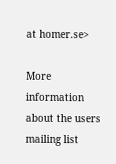at homer.se>

More information about the users mailing list